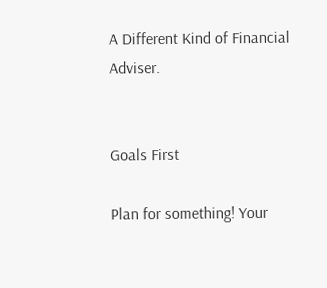A Different Kind of Financial Adviser.


Goals First

Plan for something! Your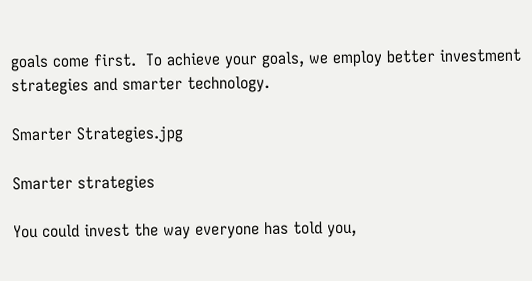goals come first.  To achieve your goals, we employ better investment strategies and smarter technology.

Smarter Strategies.jpg

Smarter strategies

You could invest the way everyone has told you,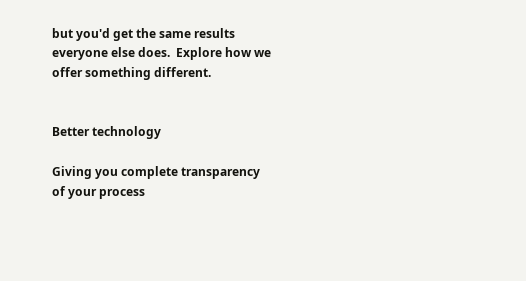but you'd get the same results everyone else does.  Explore how we offer something different.


Better technology

Giving you complete transparency of your process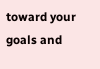toward your goals and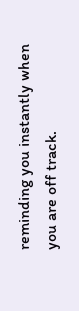reminding you instantly when you are off track.